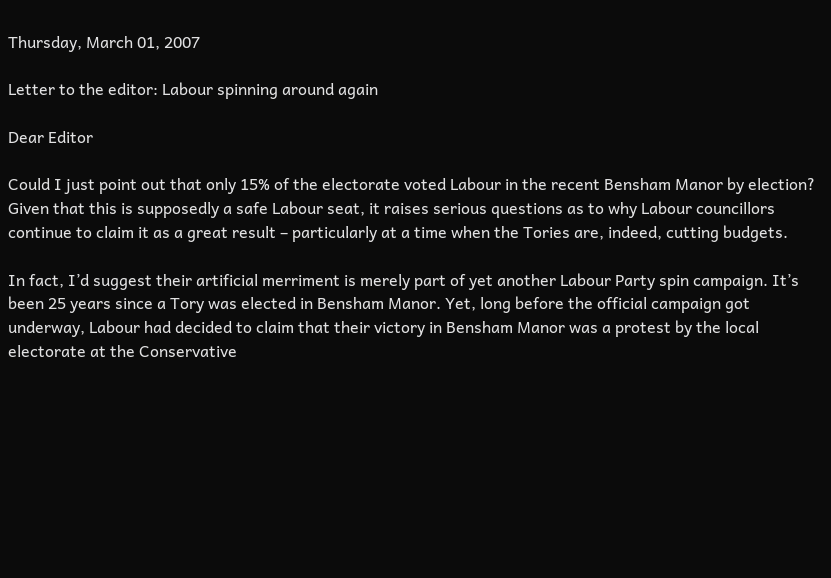Thursday, March 01, 2007

Letter to the editor: Labour spinning around again

Dear Editor

Could I just point out that only 15% of the electorate voted Labour in the recent Bensham Manor by election? Given that this is supposedly a safe Labour seat, it raises serious questions as to why Labour councillors continue to claim it as a great result – particularly at a time when the Tories are, indeed, cutting budgets.

In fact, I’d suggest their artificial merriment is merely part of yet another Labour Party spin campaign. It’s been 25 years since a Tory was elected in Bensham Manor. Yet, long before the official campaign got underway, Labour had decided to claim that their victory in Bensham Manor was a protest by the local electorate at the Conservative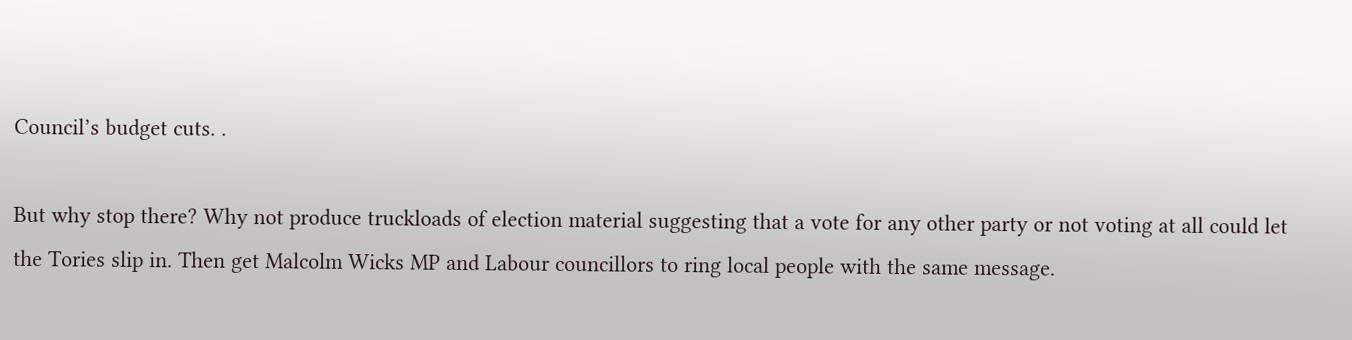Council’s budget cuts. .

But why stop there? Why not produce truckloads of election material suggesting that a vote for any other party or not voting at all could let the Tories slip in. Then get Malcolm Wicks MP and Labour councillors to ring local people with the same message.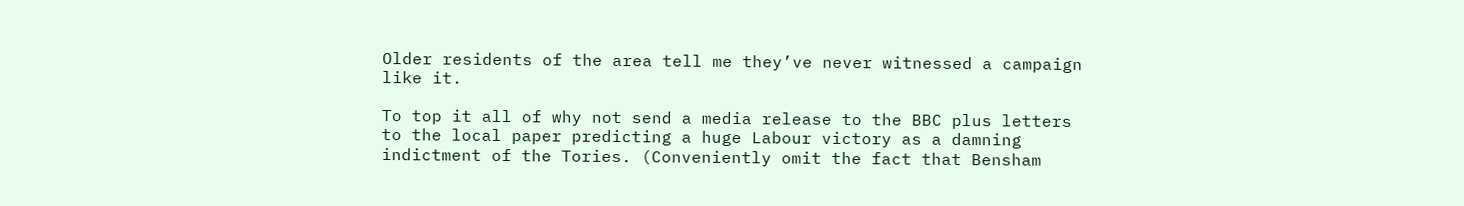Older residents of the area tell me they’ve never witnessed a campaign like it.

To top it all of why not send a media release to the BBC plus letters to the local paper predicting a huge Labour victory as a damning indictment of the Tories. (Conveniently omit the fact that Bensham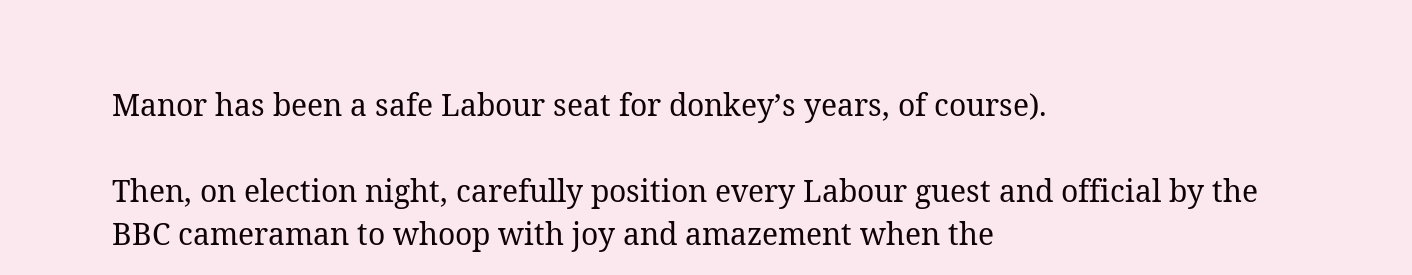Manor has been a safe Labour seat for donkey’s years, of course).

Then, on election night, carefully position every Labour guest and official by the BBC cameraman to whoop with joy and amazement when the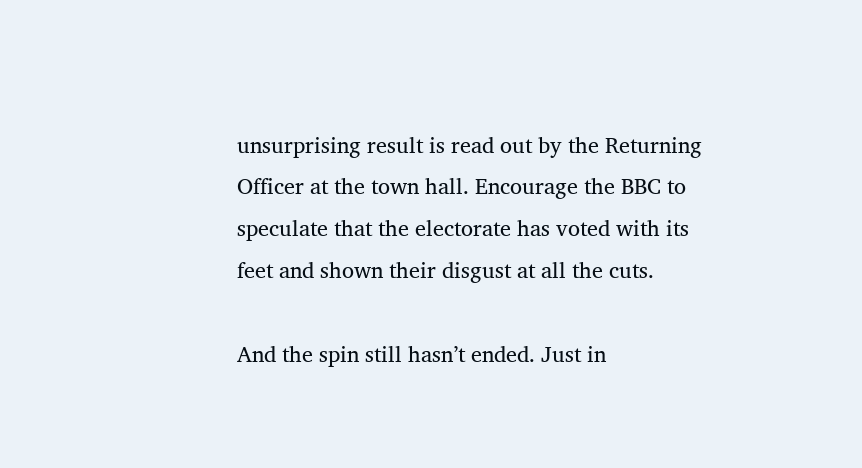unsurprising result is read out by the Returning Officer at the town hall. Encourage the BBC to speculate that the electorate has voted with its feet and shown their disgust at all the cuts.

And the spin still hasn’t ended. Just in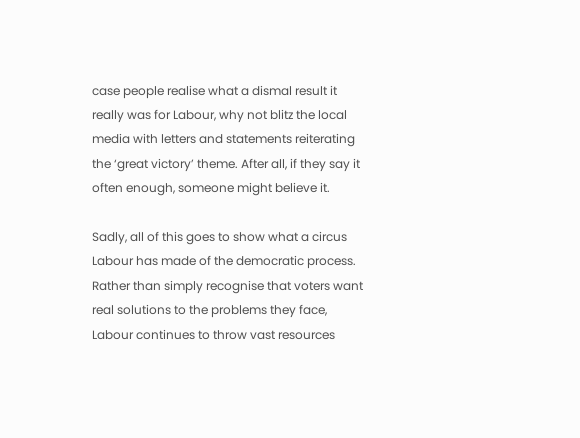case people realise what a dismal result it really was for Labour, why not blitz the local media with letters and statements reiterating the ‘great victory’ theme. After all, if they say it often enough, someone might believe it.

Sadly, all of this goes to show what a circus Labour has made of the democratic process. Rather than simply recognise that voters want real solutions to the problems they face, Labour continues to throw vast resources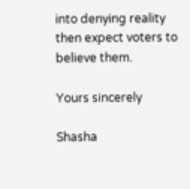into denying reality then expect voters to believe them.

Yours sincerely

Shasha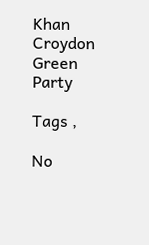Khan
Croydon Green Party

Tags ,

No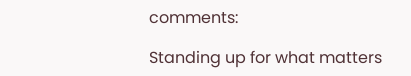comments:

Standing up for what matters